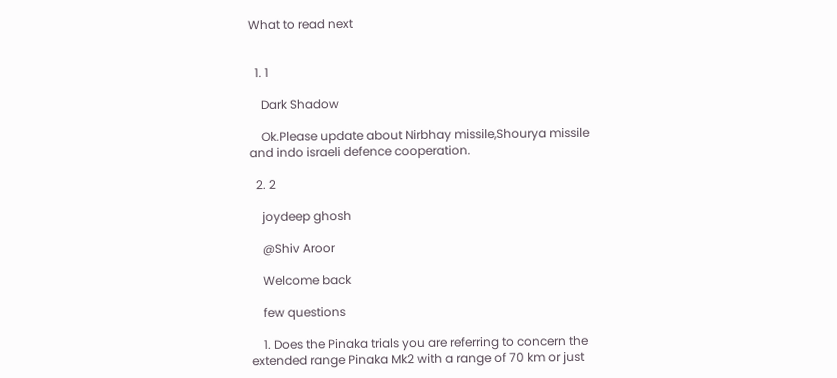What to read next


  1. 1

    Dark Shadow

    Ok.Please update about Nirbhay missile,Shourya missile and indo israeli defence cooperation.

  2. 2

    joydeep ghosh

    @Shiv Aroor

    Welcome back

    few questions

    1. Does the Pinaka trials you are referring to concern the extended range Pinaka Mk2 with a range of 70 km or just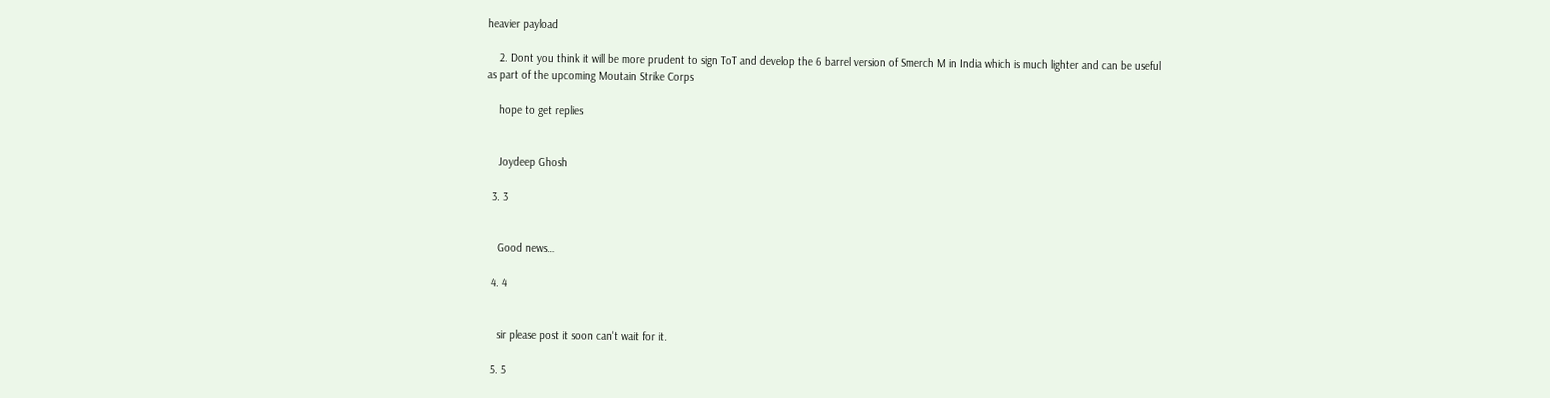heavier payload

    2. Dont you think it will be more prudent to sign ToT and develop the 6 barrel version of Smerch M in India which is much lighter and can be useful as part of the upcoming Moutain Strike Corps

    hope to get replies


    Joydeep Ghosh

  3. 3


    Good news…

  4. 4


    sir please post it soon can't wait for it.

  5. 5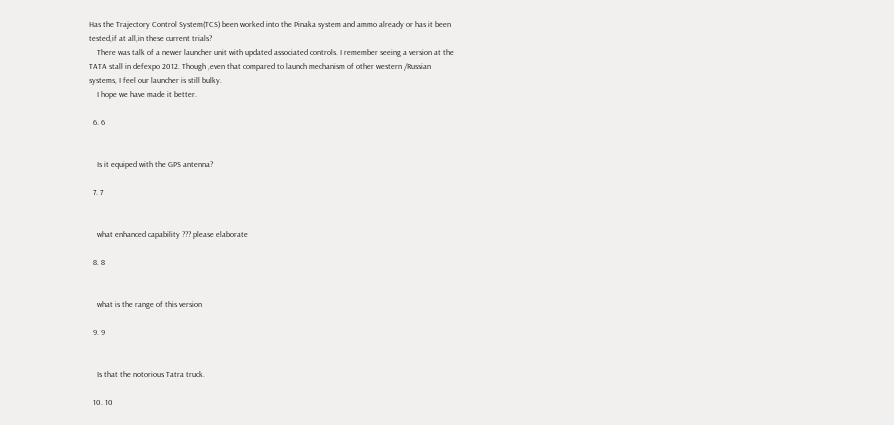Has the Trajectory Control System(TCS) been worked into the Pinaka system and ammo already or has it been tested,if at all,in these current trials?
    There was talk of a newer launcher unit with updated associated controls. I remember seeing a version at the TATA stall in defexpo 2012. Though ,even that compared to launch mechanism of other western /Russian systems, I feel our launcher is still bulky.
    I hope we have made it better.

  6. 6


    Is it equiped with the GPS antenna?

  7. 7


    what enhanced capability ??? please elaborate

  8. 8


    what is the range of this version

  9. 9


    Is that the notorious Tatra truck.

  10. 10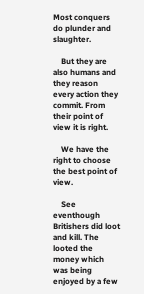Most conquers do plunder and slaughter.

    But they are also humans and they reason every action they commit. From their point of view it is right.

    We have the right to choose the best point of view.

    See eventhough Britishers did loot and kill. The looted the money which was being enjoyed by a few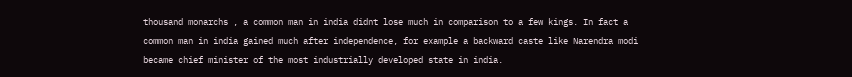thousand monarchs , a common man in india didnt lose much in comparison to a few kings. In fact a common man in india gained much after independence, for example a backward caste like Narendra modi became chief minister of the most industrially developed state in india.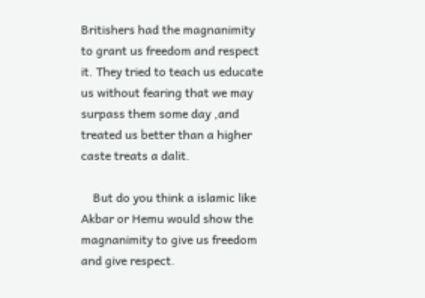Britishers had the magnanimity to grant us freedom and respect it. They tried to teach us educate us without fearing that we may surpass them some day ,and treated us better than a higher caste treats a dalit.

    But do you think a islamic like Akbar or Hemu would show the magnanimity to give us freedom and give respect.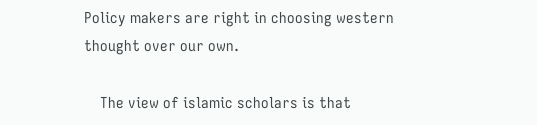Policy makers are right in choosing western thought over our own.

    The view of islamic scholars is that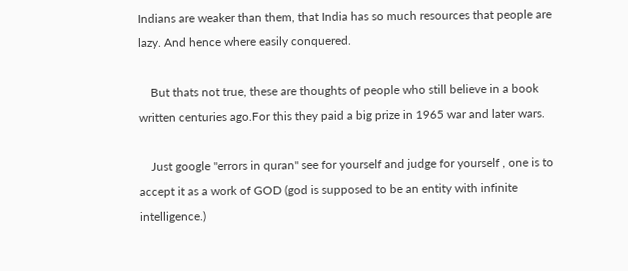Indians are weaker than them, that India has so much resources that people are lazy. And hence where easily conquered.

    But thats not true, these are thoughts of people who still believe in a book written centuries ago.For this they paid a big prize in 1965 war and later wars.

    Just google "errors in quran" see for yourself and judge for yourself , one is to accept it as a work of GOD (god is supposed to be an entity with infinite intelligence.)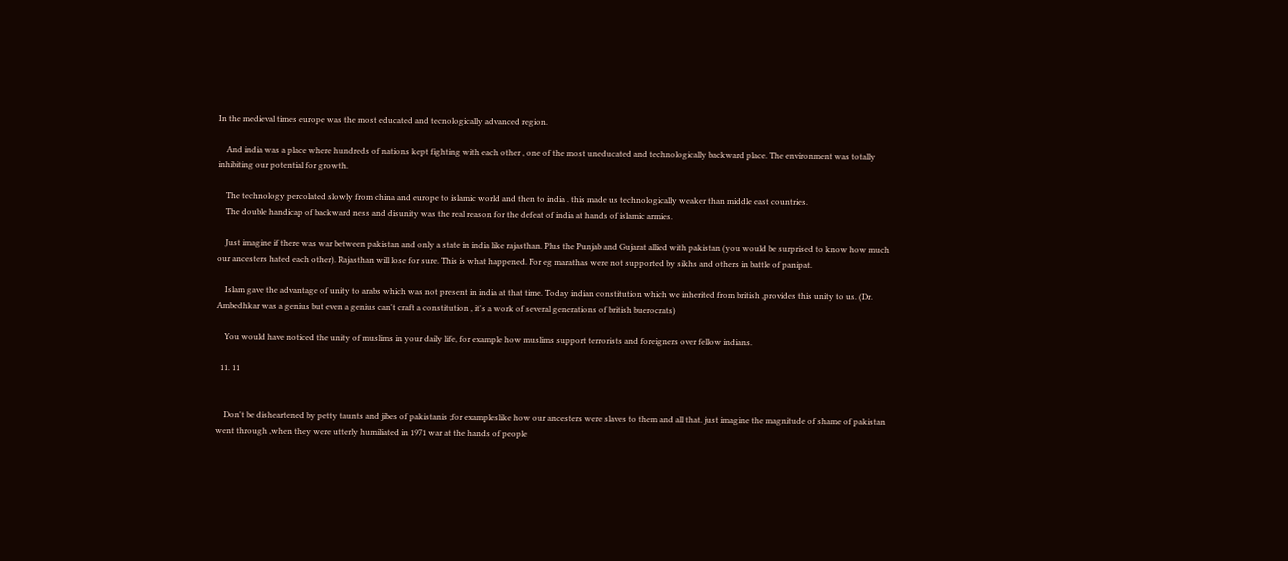In the medieval times europe was the most educated and tecnologically advanced region.

    And india was a place where hundreds of nations kept fighting with each other , one of the most uneducated and technologically backward place. The environment was totally inhibiting our potential for growth.

    The technology percolated slowly from china and europe to islamic world and then to india . this made us technologically weaker than middle east countries.
    The double handicap of backward ness and disunity was the real reason for the defeat of india at hands of islamic armies.

    Just imagine if there was war between pakistan and only a state in india like rajasthan. Plus the Punjab and Gujarat allied with pakistan (you would be surprised to know how much our ancesters hated each other). Rajasthan will lose for sure. This is what happened. For eg marathas were not supported by sikhs and others in battle of panipat.

    Islam gave the advantage of unity to arabs which was not present in india at that time. Today indian constitution which we inherited from british ,provides this unity to us. (Dr. Ambedhkar was a genius but even a genius can't craft a constitution , it's a work of several generations of british buerocrats)

    You would have noticed the unity of muslims in your daily life, for example how muslims support terrorists and foreigners over fellow indians.

  11. 11


    Don't be disheartened by petty taunts and jibes of pakistanis ;for exampleslike how our ancesters were slaves to them and all that. just imagine the magnitude of shame of pakistan went through ,when they were utterly humiliated in 1971 war at the hands of people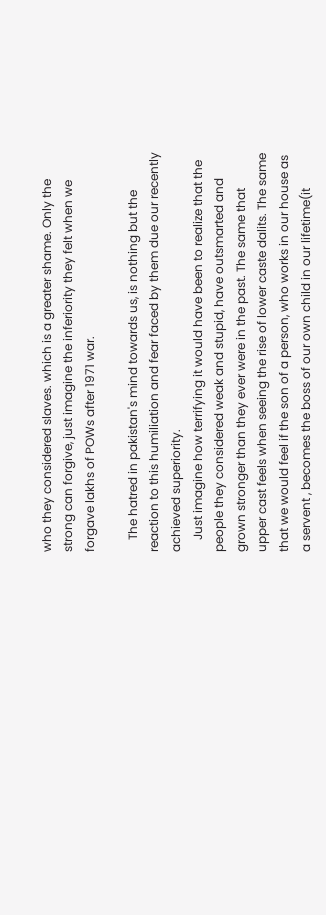who they considered slaves. which is a greater shame. Only the strong can forgive, just imagine the inferiority they felt when we forgave lakhs of POWs after 1971 war.

    The hatred in pakistan's mind towards us, is nothing but the reaction to this humiliation and fear faced by them due our recently achieved superiority.
    Just imagine how terrifying it would have been to realize that the people they considered weak and stupid, have outsmarted and grown stronger than they ever were in the past. The same that upper cast feels when seeing the rise of lower caste dalits. The same that we would feel if the son of a person, who works in our house as a servent , becomes the boss of our own child in our lifetime(it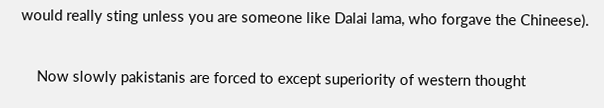would really sting unless you are someone like Dalai lama, who forgave the Chineese).

    Now slowly pakistanis are forced to except superiority of western thought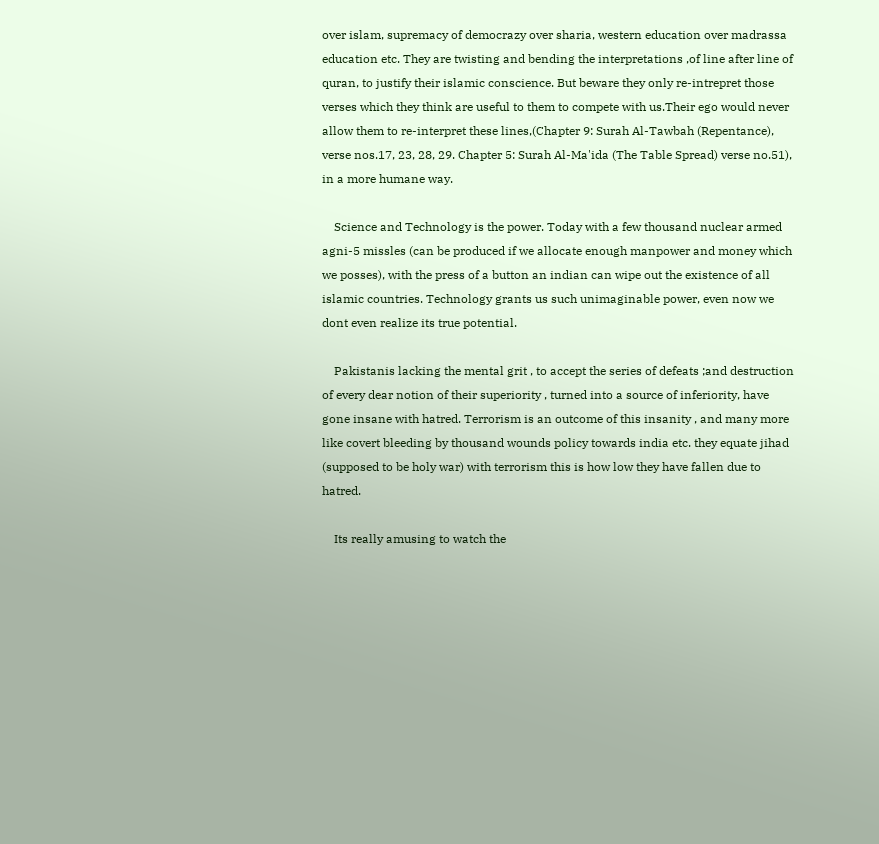over islam, supremacy of democrazy over sharia, western education over madrassa education etc. They are twisting and bending the interpretations ,of line after line of quran, to justify their islamic conscience. But beware they only re-intrepret those verses which they think are useful to them to compete with us.Their ego would never allow them to re-interpret these lines,(Chapter 9: Surah Al-Tawbah (Repentance), verse nos.17, 23, 28, 29. Chapter 5: Surah Al-Ma'ida (The Table Spread) verse no.51), in a more humane way.

    Science and Technology is the power. Today with a few thousand nuclear armed agni-5 missles (can be produced if we allocate enough manpower and money which we posses), with the press of a button an indian can wipe out the existence of all islamic countries. Technology grants us such unimaginable power, even now we dont even realize its true potential.

    Pakistanis lacking the mental grit , to accept the series of defeats ;and destruction of every dear notion of their superiority , turned into a source of inferiority, have gone insane with hatred. Terrorism is an outcome of this insanity , and many more like covert bleeding by thousand wounds policy towards india etc. they equate jihad (supposed to be holy war) with terrorism this is how low they have fallen due to hatred.

    Its really amusing to watch the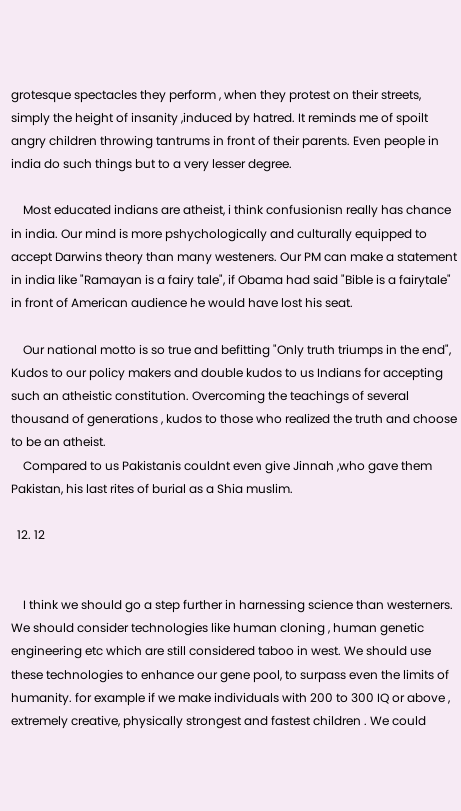grotesque spectacles they perform , when they protest on their streets, simply the height of insanity ,induced by hatred. It reminds me of spoilt angry children throwing tantrums in front of their parents. Even people in india do such things but to a very lesser degree.

    Most educated indians are atheist, i think confusionisn really has chance in india. Our mind is more pshychologically and culturally equipped to accept Darwins theory than many westeners. Our PM can make a statement in india like "Ramayan is a fairy tale", if Obama had said "Bible is a fairytale" in front of American audience he would have lost his seat.

    Our national motto is so true and befitting "Only truth triumps in the end", Kudos to our policy makers and double kudos to us Indians for accepting such an atheistic constitution. Overcoming the teachings of several thousand of generations , kudos to those who realized the truth and choose to be an atheist.
    Compared to us Pakistanis couldnt even give Jinnah ,who gave them Pakistan, his last rites of burial as a Shia muslim.

  12. 12


    I think we should go a step further in harnessing science than westerners. We should consider technologies like human cloning , human genetic engineering etc which are still considered taboo in west. We should use these technologies to enhance our gene pool, to surpass even the limits of humanity. for example if we make individuals with 200 to 300 IQ or above , extremely creative, physically strongest and fastest children . We could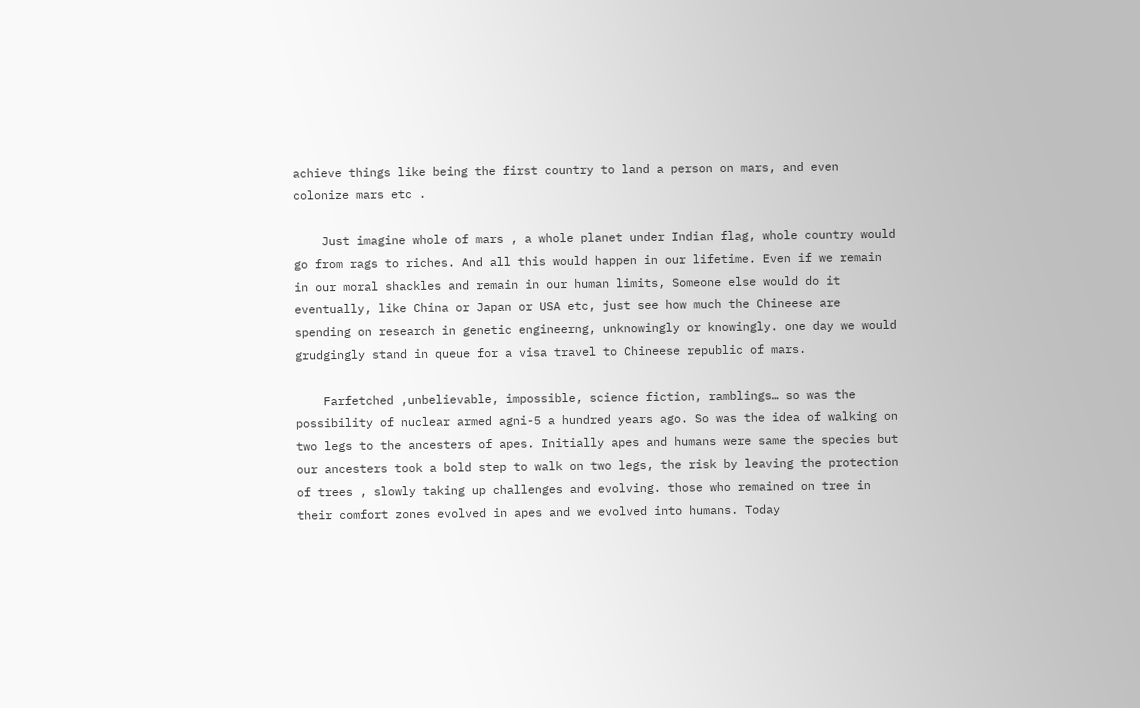achieve things like being the first country to land a person on mars, and even colonize mars etc .

    Just imagine whole of mars , a whole planet under Indian flag, whole country would go from rags to riches. And all this would happen in our lifetime. Even if we remain in our moral shackles and remain in our human limits, Someone else would do it eventually, like China or Japan or USA etc, just see how much the Chineese are spending on research in genetic engineerng, unknowingly or knowingly. one day we would grudgingly stand in queue for a visa travel to Chineese republic of mars.

    Farfetched ,unbelievable, impossible, science fiction, ramblings… so was the possibility of nuclear armed agni-5 a hundred years ago. So was the idea of walking on two legs to the ancesters of apes. Initially apes and humans were same the species but our ancesters took a bold step to walk on two legs, the risk by leaving the protection of trees , slowly taking up challenges and evolving. those who remained on tree in their comfort zones evolved in apes and we evolved into humans. Today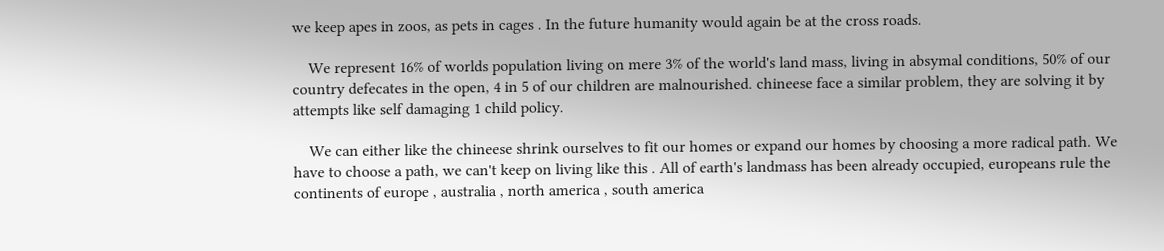we keep apes in zoos, as pets in cages . In the future humanity would again be at the cross roads.

    We represent 16% of worlds population living on mere 3% of the world's land mass, living in absymal conditions, 50% of our country defecates in the open, 4 in 5 of our children are malnourished. chineese face a similar problem, they are solving it by attempts like self damaging 1 child policy.

    We can either like the chineese shrink ourselves to fit our homes or expand our homes by choosing a more radical path. We have to choose a path, we can't keep on living like this . All of earth's landmass has been already occupied, europeans rule the continents of europe , australia , north america , south america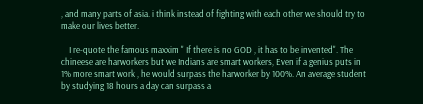, and many parts of asia. i think instead of fighting with each other we should try to make our lives better.

    I re-quote the famous maxxim " If there is no GOD , it has to be invented". The chineese are harworkers but we Indians are smart workers, Even if a genius puts in 1% more smart work , he would surpass the harworker by 100%. An average student by studying 18 hours a day can surpass a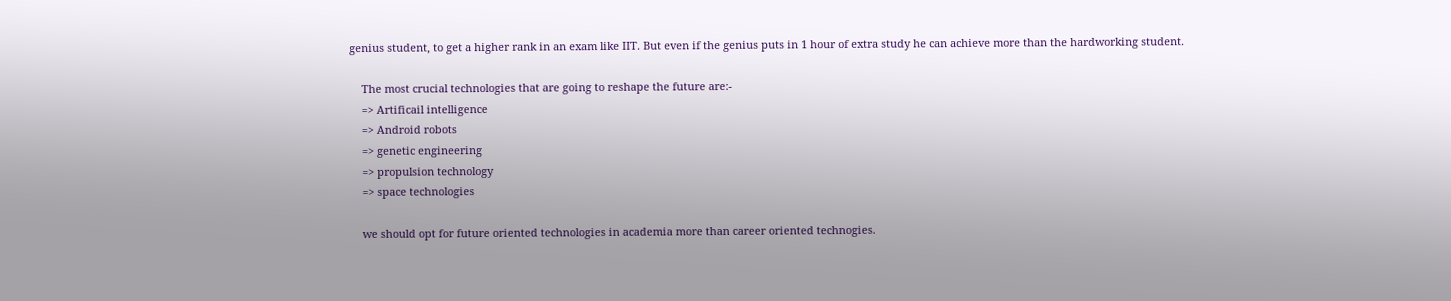genius student, to get a higher rank in an exam like IIT. But even if the genius puts in 1 hour of extra study he can achieve more than the hardworking student.

    The most crucial technologies that are going to reshape the future are:-
    => Artificail intelligence
    => Android robots
    => genetic engineering
    => propulsion technology
    => space technologies

    we should opt for future oriented technologies in academia more than career oriented technogies.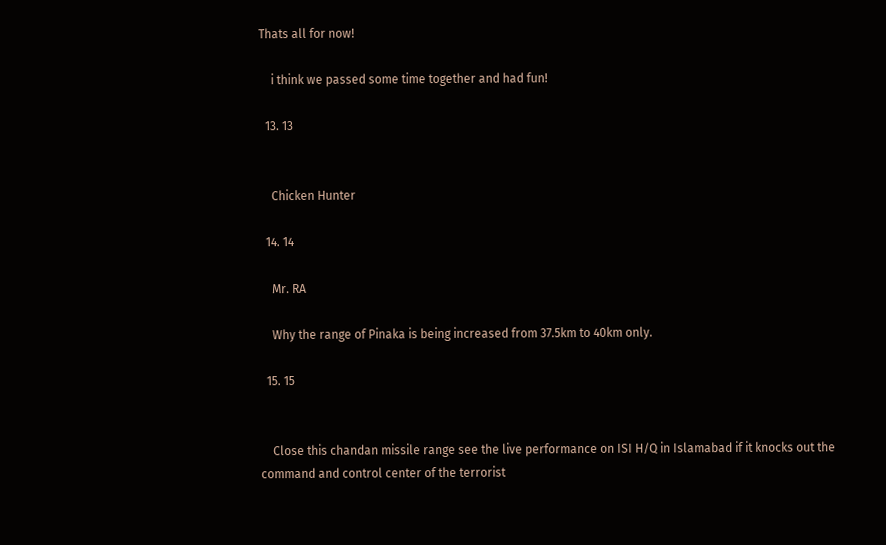Thats all for now!

    i think we passed some time together and had fun!

  13. 13


    Chicken Hunter

  14. 14

    Mr. RA

    Why the range of Pinaka is being increased from 37.5km to 40km only.

  15. 15


    Close this chandan missile range see the live performance on ISI H/Q in Islamabad if it knocks out the command and control center of the terrorist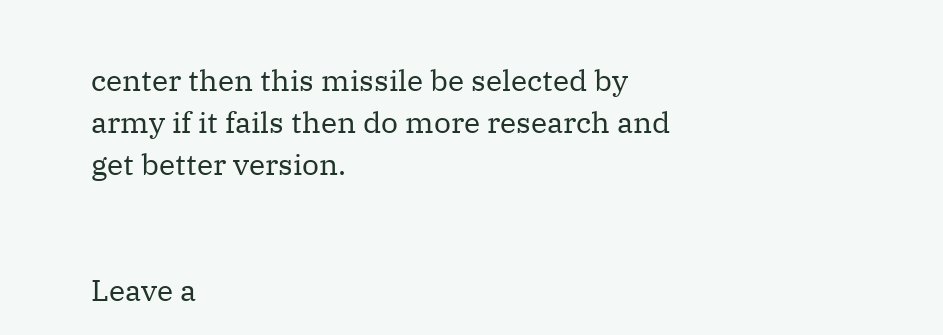center then this missile be selected by army if it fails then do more research and get better version.


Leave a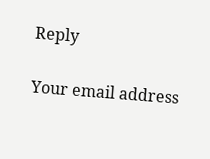Reply

Your email address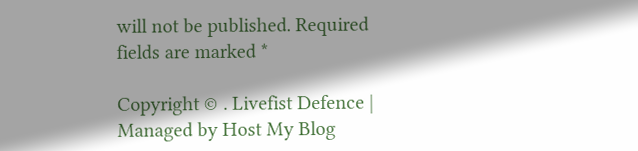will not be published. Required fields are marked *

Copyright © . Livefist Defence | Managed by Host My Blog